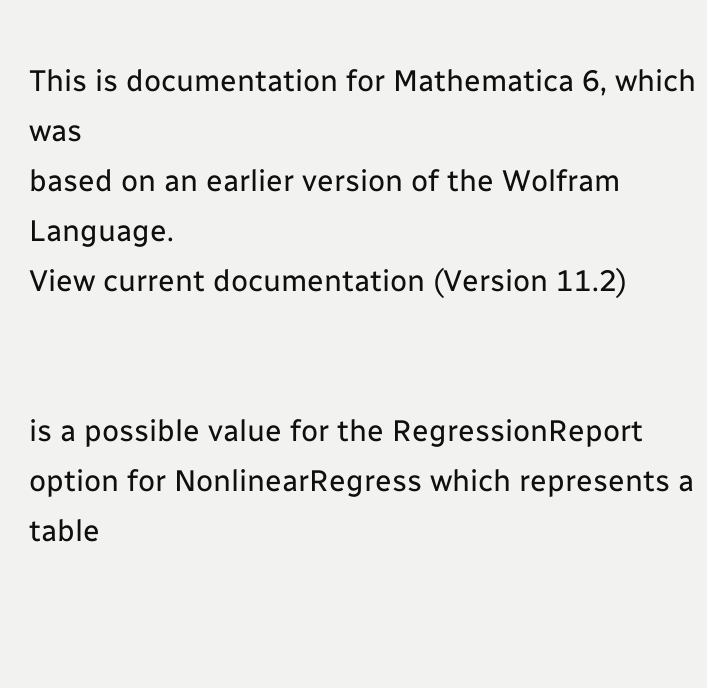This is documentation for Mathematica 6, which was
based on an earlier version of the Wolfram Language.
View current documentation (Version 11.2)


is a possible value for the RegressionReport option for NonlinearRegress which represents a table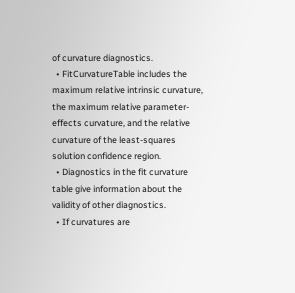of curvature diagnostics.
  • FitCurvatureTable includes the maximum relative intrinsic curvature, the maximum relative parameter-effects curvature, and the relative curvature of the least-squares solution confidence region.
  • Diagnostics in the fit curvature table give information about the validity of other diagnostics.
  • If curvatures are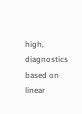high, diagnostics based on linear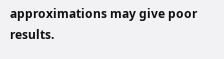approximations may give poor results.